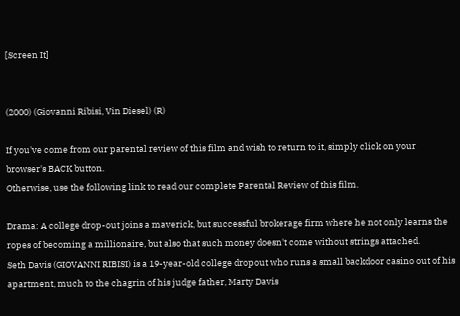[Screen It]


(2000) (Giovanni Ribisi, Vin Diesel) (R)

If you've come from our parental review of this film and wish to return to it, simply click on your browser's BACK button.
Otherwise, use the following link to read our complete Parental Review of this film.

Drama: A college drop-out joins a maverick, but successful brokerage firm where he not only learns the ropes of becoming a millionaire, but also that such money doesn't come without strings attached.
Seth Davis (GIOVANNI RIBISI) is a 19-year-old college dropout who runs a small backdoor casino out of his apartment, much to the chagrin of his judge father, Marty Davis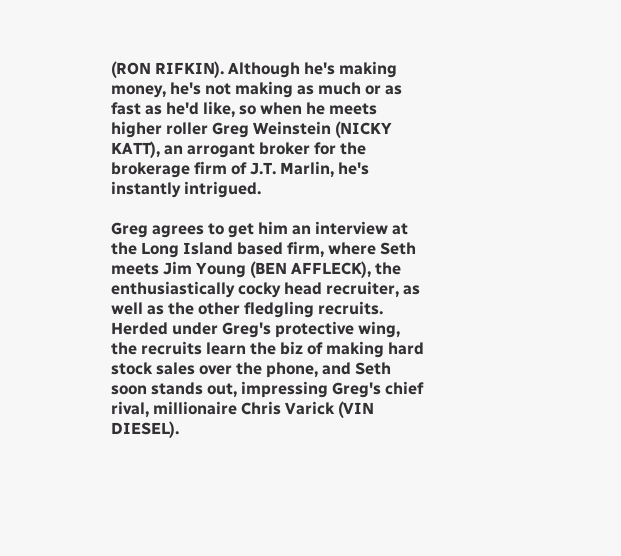(RON RIFKIN). Although he's making money, he's not making as much or as fast as he'd like, so when he meets higher roller Greg Weinstein (NICKY KATT), an arrogant broker for the brokerage firm of J.T. Marlin, he's instantly intrigued.

Greg agrees to get him an interview at the Long Island based firm, where Seth meets Jim Young (BEN AFFLECK), the enthusiastically cocky head recruiter, as well as the other fledgling recruits. Herded under Greg's protective wing, the recruits learn the biz of making hard stock sales over the phone, and Seth soon stands out, impressing Greg's chief rival, millionaire Chris Varick (VIN DIESEL).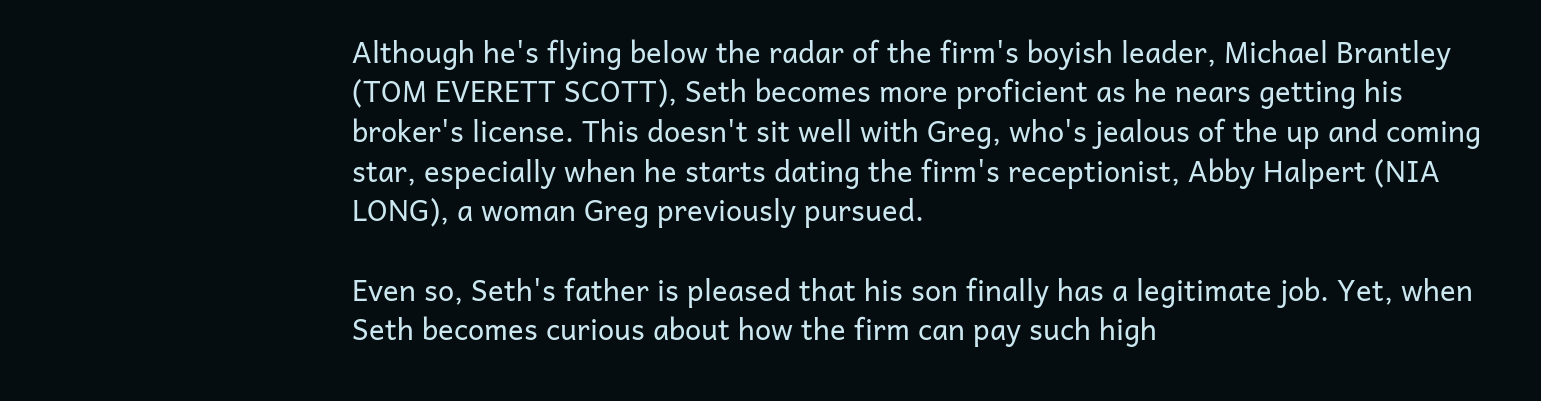Although he's flying below the radar of the firm's boyish leader, Michael Brantley (TOM EVERETT SCOTT), Seth becomes more proficient as he nears getting his broker's license. This doesn't sit well with Greg, who's jealous of the up and coming star, especially when he starts dating the firm's receptionist, Abby Halpert (NIA LONG), a woman Greg previously pursued.

Even so, Seth's father is pleased that his son finally has a legitimate job. Yet, when Seth becomes curious about how the firm can pay such high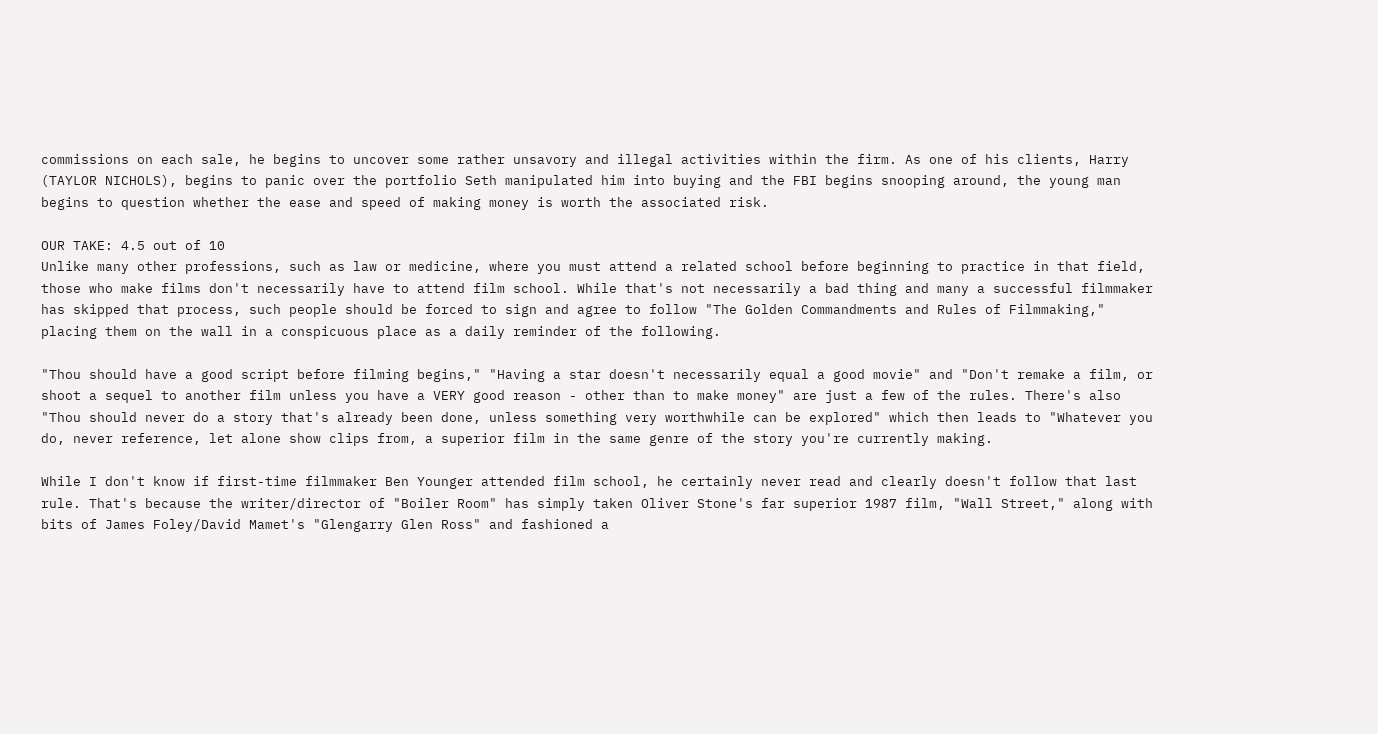commissions on each sale, he begins to uncover some rather unsavory and illegal activities within the firm. As one of his clients, Harry (TAYLOR NICHOLS), begins to panic over the portfolio Seth manipulated him into buying and the FBI begins snooping around, the young man begins to question whether the ease and speed of making money is worth the associated risk.

OUR TAKE: 4.5 out of 10
Unlike many other professions, such as law or medicine, where you must attend a related school before beginning to practice in that field, those who make films don't necessarily have to attend film school. While that's not necessarily a bad thing and many a successful filmmaker has skipped that process, such people should be forced to sign and agree to follow "The Golden Commandments and Rules of Filmmaking," placing them on the wall in a conspicuous place as a daily reminder of the following.

"Thou should have a good script before filming begins," "Having a star doesn't necessarily equal a good movie" and "Don't remake a film, or shoot a sequel to another film unless you have a VERY good reason - other than to make money" are just a few of the rules. There's also "Thou should never do a story that's already been done, unless something very worthwhile can be explored" which then leads to "Whatever you do, never reference, let alone show clips from, a superior film in the same genre of the story you're currently making.

While I don't know if first-time filmmaker Ben Younger attended film school, he certainly never read and clearly doesn't follow that last rule. That's because the writer/director of "Boiler Room" has simply taken Oliver Stone's far superior 1987 film, "Wall Street," along with bits of James Foley/David Mamet's "Glengarry Glen Ross" and fashioned a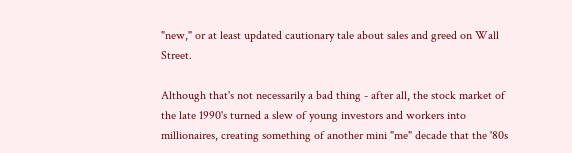"new," or at least updated cautionary tale about sales and greed on Wall Street.

Although that's not necessarily a bad thing - after all, the stock market of the late 1990's turned a slew of young investors and workers into millionaires, creating something of another mini "me" decade that the '80s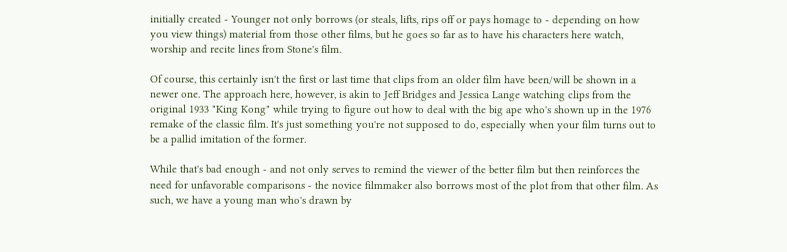initially created - Younger not only borrows (or steals, lifts, rips off or pays homage to - depending on how you view things) material from those other films, but he goes so far as to have his characters here watch, worship and recite lines from Stone's film.

Of course, this certainly isn't the first or last time that clips from an older film have been/will be shown in a newer one. The approach here, however, is akin to Jeff Bridges and Jessica Lange watching clips from the original 1933 "King Kong" while trying to figure out how to deal with the big ape who's shown up in the 1976 remake of the classic film. It's just something you're not supposed to do, especially when your film turns out to be a pallid imitation of the former.

While that's bad enough - and not only serves to remind the viewer of the better film but then reinforces the need for unfavorable comparisons - the novice filmmaker also borrows most of the plot from that other film. As such, we have a young man who's drawn by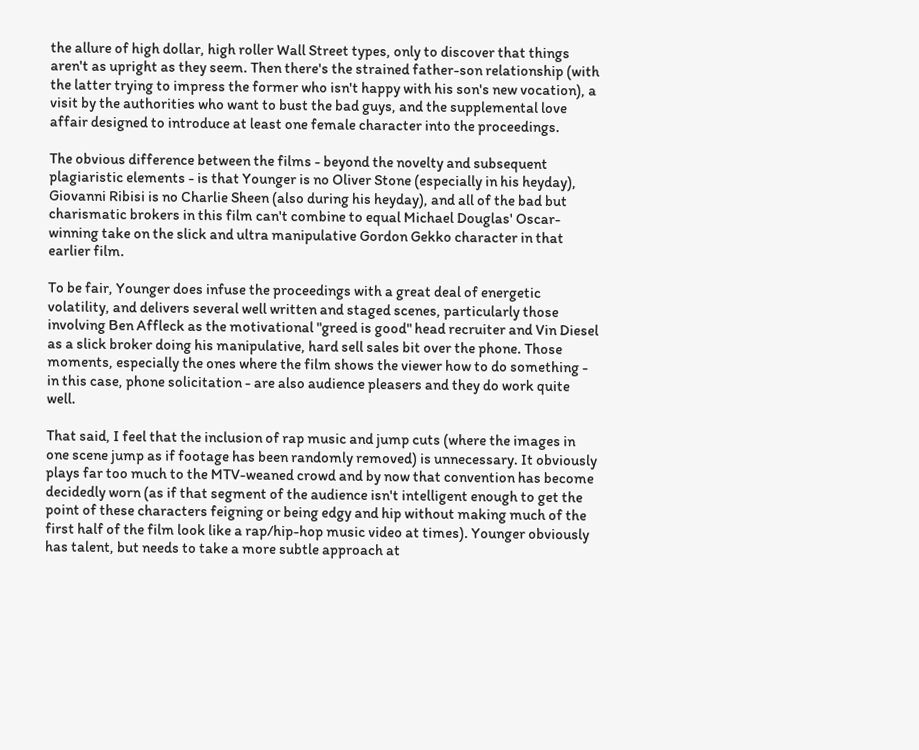the allure of high dollar, high roller Wall Street types, only to discover that things aren't as upright as they seem. Then there's the strained father-son relationship (with the latter trying to impress the former who isn't happy with his son's new vocation), a visit by the authorities who want to bust the bad guys, and the supplemental love affair designed to introduce at least one female character into the proceedings.

The obvious difference between the films - beyond the novelty and subsequent plagiaristic elements - is that Younger is no Oliver Stone (especially in his heyday), Giovanni Ribisi is no Charlie Sheen (also during his heyday), and all of the bad but charismatic brokers in this film can't combine to equal Michael Douglas' Oscar-winning take on the slick and ultra manipulative Gordon Gekko character in that earlier film.

To be fair, Younger does infuse the proceedings with a great deal of energetic volatility, and delivers several well written and staged scenes, particularly those involving Ben Affleck as the motivational "greed is good" head recruiter and Vin Diesel as a slick broker doing his manipulative, hard sell sales bit over the phone. Those moments, especially the ones where the film shows the viewer how to do something - in this case, phone solicitation - are also audience pleasers and they do work quite well.

That said, I feel that the inclusion of rap music and jump cuts (where the images in one scene jump as if footage has been randomly removed) is unnecessary. It obviously plays far too much to the MTV-weaned crowd and by now that convention has become decidedly worn (as if that segment of the audience isn't intelligent enough to get the point of these characters feigning or being edgy and hip without making much of the first half of the film look like a rap/hip-hop music video at times). Younger obviously has talent, but needs to take a more subtle approach at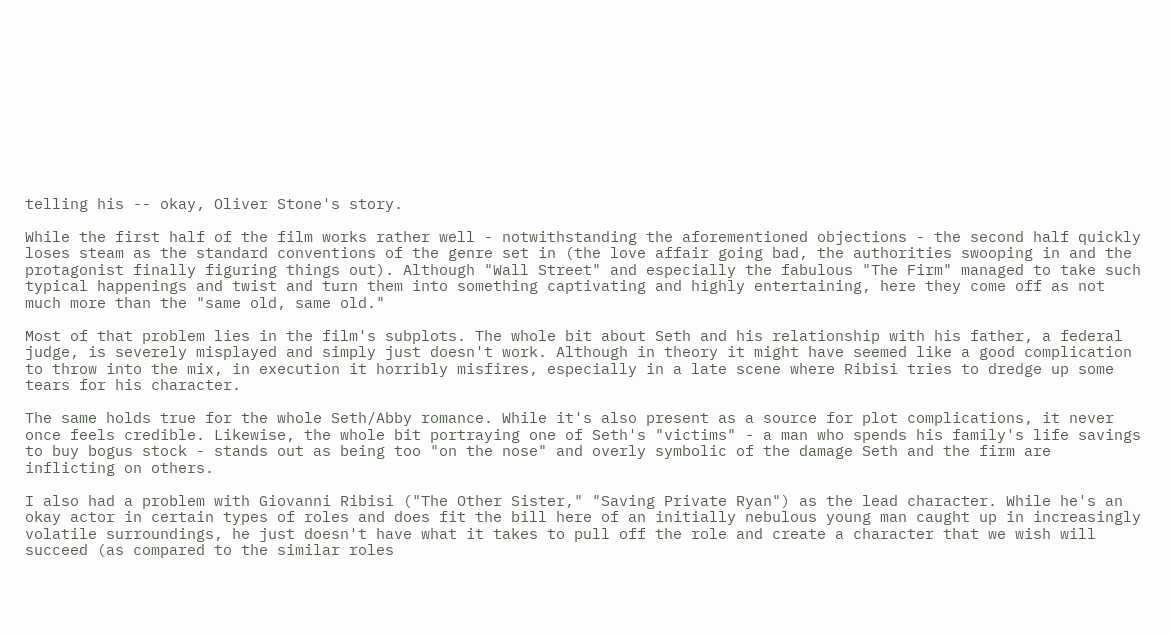telling his -- okay, Oliver Stone's story.

While the first half of the film works rather well - notwithstanding the aforementioned objections - the second half quickly loses steam as the standard conventions of the genre set in (the love affair going bad, the authorities swooping in and the protagonist finally figuring things out). Although "Wall Street" and especially the fabulous "The Firm" managed to take such typical happenings and twist and turn them into something captivating and highly entertaining, here they come off as not much more than the "same old, same old."

Most of that problem lies in the film's subplots. The whole bit about Seth and his relationship with his father, a federal judge, is severely misplayed and simply just doesn't work. Although in theory it might have seemed like a good complication to throw into the mix, in execution it horribly misfires, especially in a late scene where Ribisi tries to dredge up some tears for his character.

The same holds true for the whole Seth/Abby romance. While it's also present as a source for plot complications, it never once feels credible. Likewise, the whole bit portraying one of Seth's "victims" - a man who spends his family's life savings to buy bogus stock - stands out as being too "on the nose" and overly symbolic of the damage Seth and the firm are inflicting on others.

I also had a problem with Giovanni Ribisi ("The Other Sister," "Saving Private Ryan") as the lead character. While he's an okay actor in certain types of roles and does fit the bill here of an initially nebulous young man caught up in increasingly volatile surroundings, he just doesn't have what it takes to pull off the role and create a character that we wish will succeed (as compared to the similar roles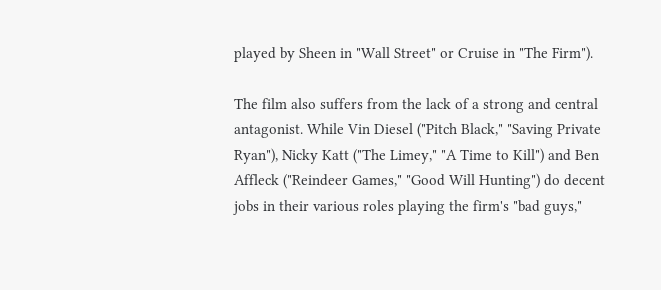played by Sheen in "Wall Street" or Cruise in "The Firm").

The film also suffers from the lack of a strong and central antagonist. While Vin Diesel ("Pitch Black," "Saving Private Ryan"), Nicky Katt ("The Limey," "A Time to Kill") and Ben Affleck ("Reindeer Games," "Good Will Hunting") do decent jobs in their various roles playing the firm's "bad guys,"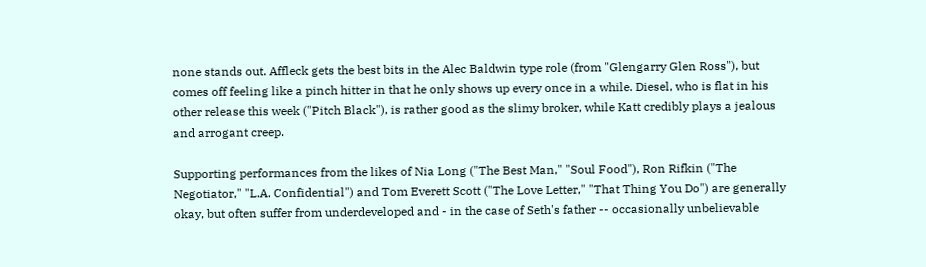none stands out. Affleck gets the best bits in the Alec Baldwin type role (from "Glengarry Glen Ross"), but comes off feeling like a pinch hitter in that he only shows up every once in a while. Diesel, who is flat in his other release this week ("Pitch Black"), is rather good as the slimy broker, while Katt credibly plays a jealous and arrogant creep.

Supporting performances from the likes of Nia Long ("The Best Man," "Soul Food"), Ron Rifkin ("The Negotiator," "L.A. Confidential") and Tom Everett Scott ("The Love Letter," "That Thing You Do") are generally okay, but often suffer from underdeveloped and - in the case of Seth's father -- occasionally unbelievable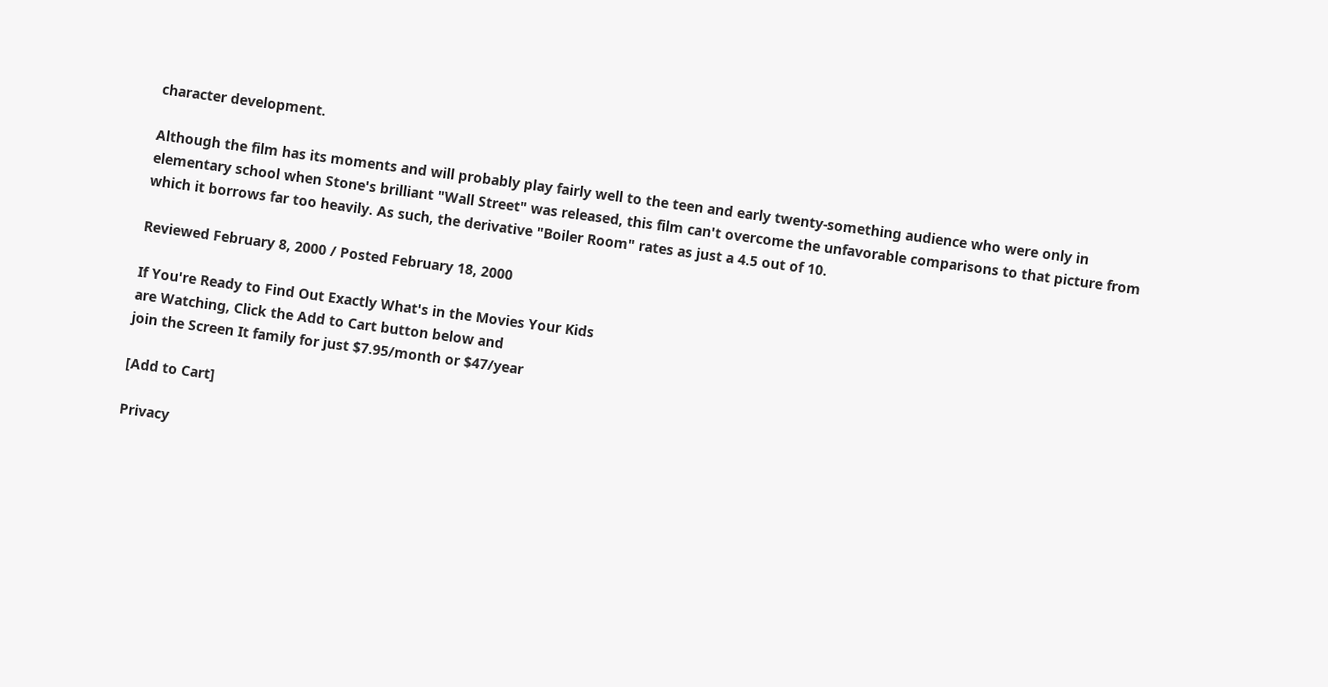character development.

Although the film has its moments and will probably play fairly well to the teen and early twenty-something audience who were only in elementary school when Stone's brilliant "Wall Street" was released, this film can't overcome the unfavorable comparisons to that picture from which it borrows far too heavily. As such, the derivative "Boiler Room" rates as just a 4.5 out of 10.

Reviewed February 8, 2000 / Posted February 18, 2000

If You're Ready to Find Out Exactly What's in the Movies Your Kids
are Watching, Click the Add to Cart button below and
join the Screen It family for just $7.95/month or $47/year

[Add to Cart]

Privacy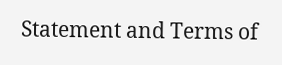Statement and Terms of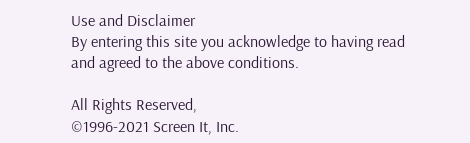Use and Disclaimer
By entering this site you acknowledge to having read and agreed to the above conditions.

All Rights Reserved,
©1996-2021 Screen It, Inc.